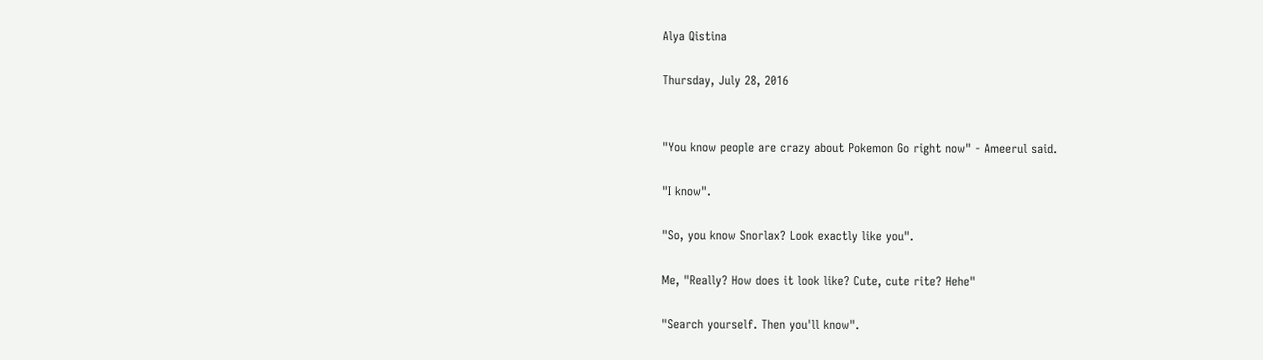Alya Qistina

Thursday, July 28, 2016


"You know people are crazy about Pokemon Go right now" - Ameerul said.

"I know".

"So, you know Snorlax? Look exactly like you".

Me, "Really? How does it look like? Cute, cute rite? Hehe"

"Search yourself. Then you'll know".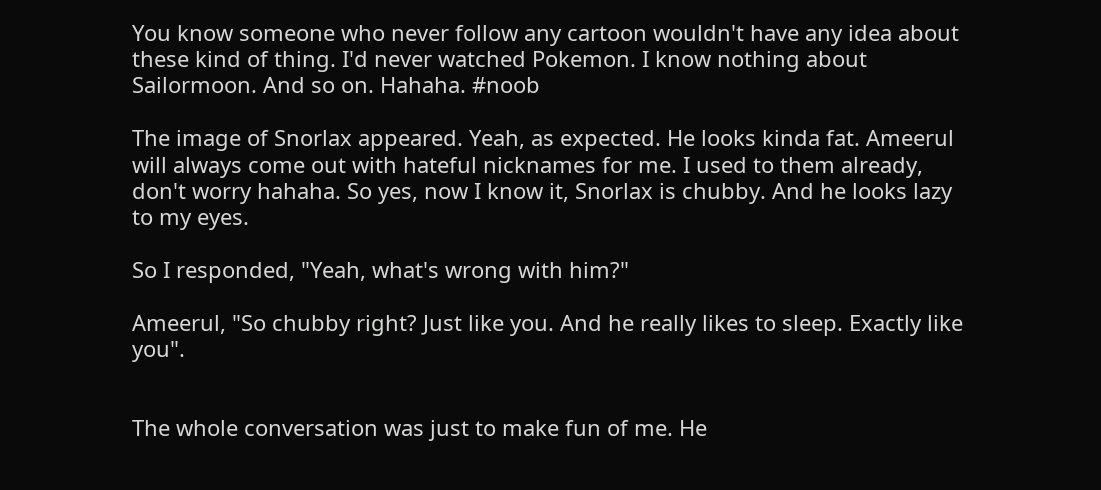You know someone who never follow any cartoon wouldn't have any idea about these kind of thing. I'd never watched Pokemon. I know nothing about Sailormoon. And so on. Hahaha. #noob

The image of Snorlax appeared. Yeah, as expected. He looks kinda fat. Ameerul will always come out with hateful nicknames for me. I used to them already, don't worry hahaha. So yes, now I know it, Snorlax is chubby. And he looks lazy to my eyes.

So I responded, "Yeah, what's wrong with him?"

Ameerul, "So chubby right? Just like you. And he really likes to sleep. Exactly like you".


The whole conversation was just to make fun of me. He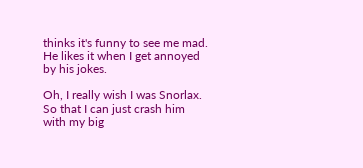thinks it's funny to see me mad. He likes it when I get annoyed by his jokes.

Oh, I really wish I was Snorlax. So that I can just crash him with my big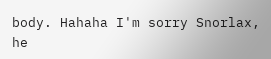body. Hahaha I'm sorry Snorlax, he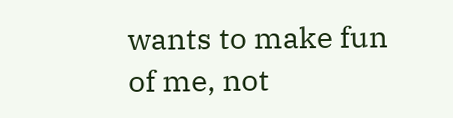wants to make fun of me, not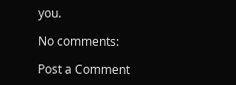you.

No comments:

Post a Comment